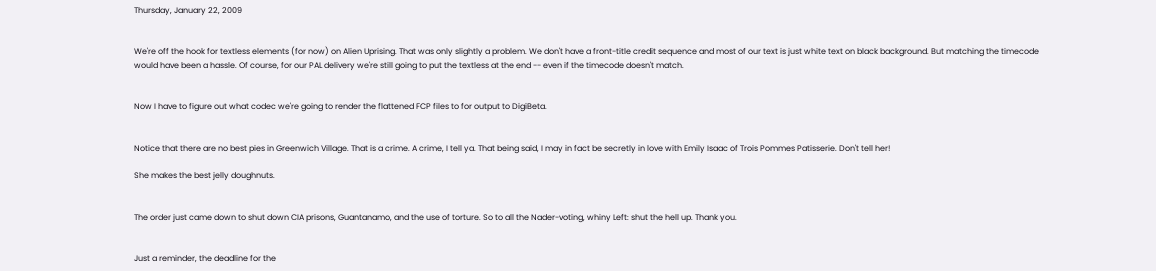Thursday, January 22, 2009


We're off the hook for textless elements (for now) on Alien Uprising. That was only slightly a problem. We don't have a front-title credit sequence and most of our text is just white text on black background. But matching the timecode would have been a hassle. Of course, for our PAL delivery we're still going to put the textless at the end -- even if the timecode doesn't match.


Now I have to figure out what codec we're going to render the flattened FCP files to for output to DigiBeta.


Notice that there are no best pies in Greenwich Village. That is a crime. A crime, I tell ya. That being said, I may in fact be secretly in love with Emily Isaac of Trois Pommes Patisserie. Don't tell her!

She makes the best jelly doughnuts.


The order just came down to shut down CIA prisons, Guantanamo, and the use of torture. So to all the Nader-voting, whiny Left: shut the hell up. Thank you.


Just a reminder, the deadline for the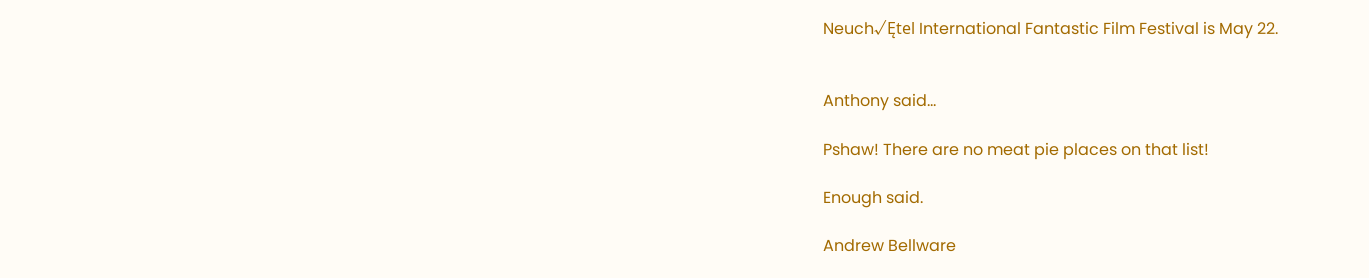Neuch√Ętel International Fantastic Film Festival is May 22.


Anthony said...

Pshaw! There are no meat pie places on that list!

Enough said.

Andrew Bellware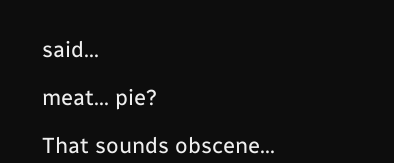said...

meat... pie?

That sounds obscene...